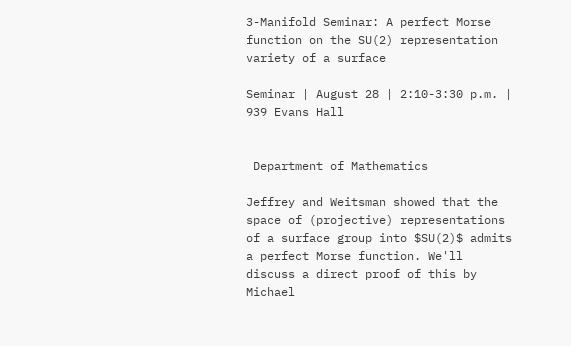3-Manifold Seminar: A perfect Morse function on the SU(2) representation variety of a surface

Seminar | August 28 | 2:10-3:30 p.m. | 939 Evans Hall


 Department of Mathematics

Jeffrey and Weitsman showed that the space of (projective) representations of a surface group into $SU(2)$ admits a perfect Morse function. We'll discuss a direct proof of this by Michael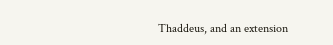Thaddeus, and an extension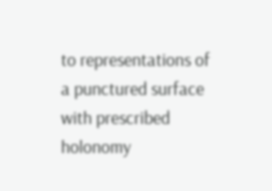to representations of a punctured surface with prescribed holonomy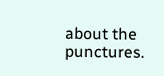about the punctures.